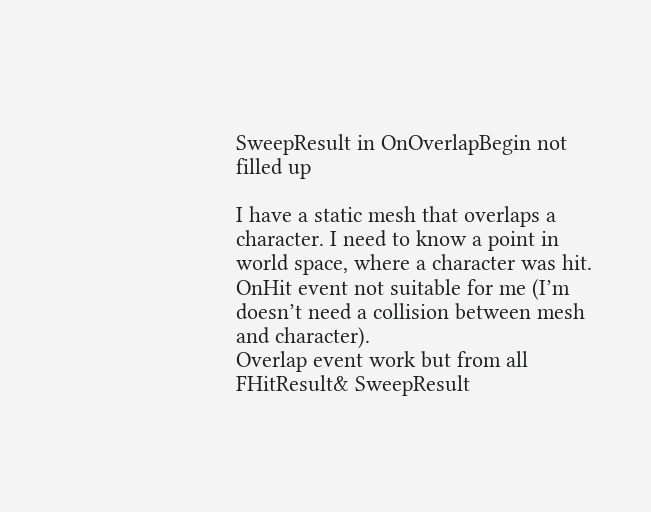SweepResult in OnOverlapBegin not filled up

I have a static mesh that overlaps a character. I need to know a point in world space, where a character was hit. OnHit event not suitable for me (I’m doesn’t need a collision between mesh and character).
Overlap event work but from all FHitResult& SweepResult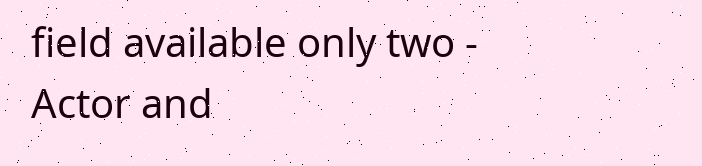field available only two - Actor and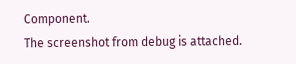Component.
The screenshot from debug is attached.